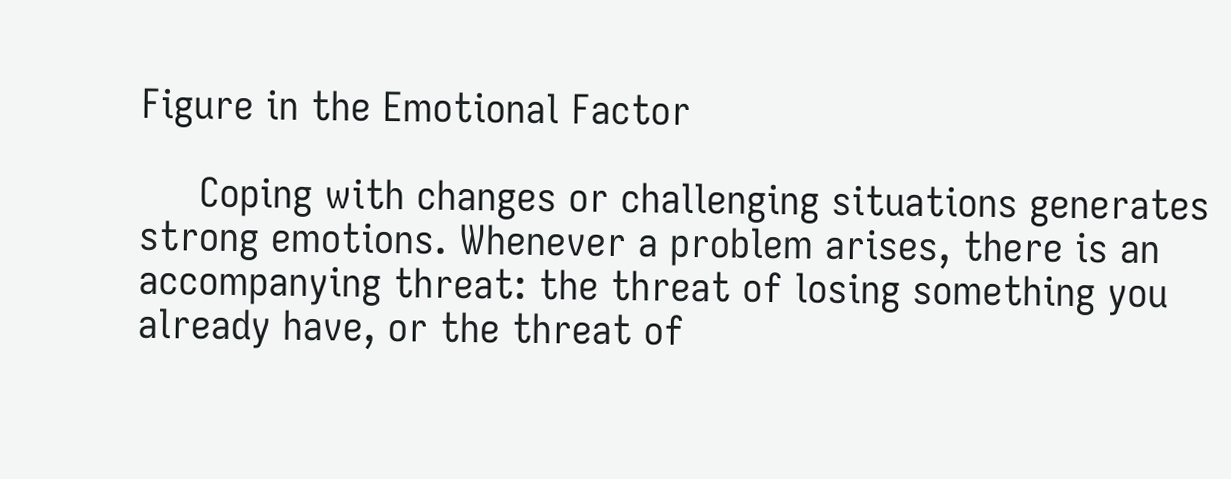Figure in the Emotional Factor

     Coping with changes or challenging situations generates strong emotions. Whenever a problem arises, there is an accompanying threat: the threat of losing something you already have, or the threat of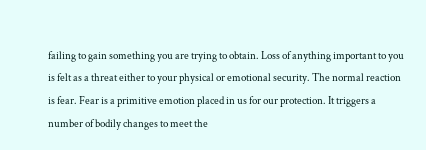failing to gain something you are trying to obtain. Loss of anything important to you is felt as a threat either to your physical or emotional security. The normal reaction is fear. Fear is a primitive emotion placed in us for our protection. It triggers a number of bodily changes to meet the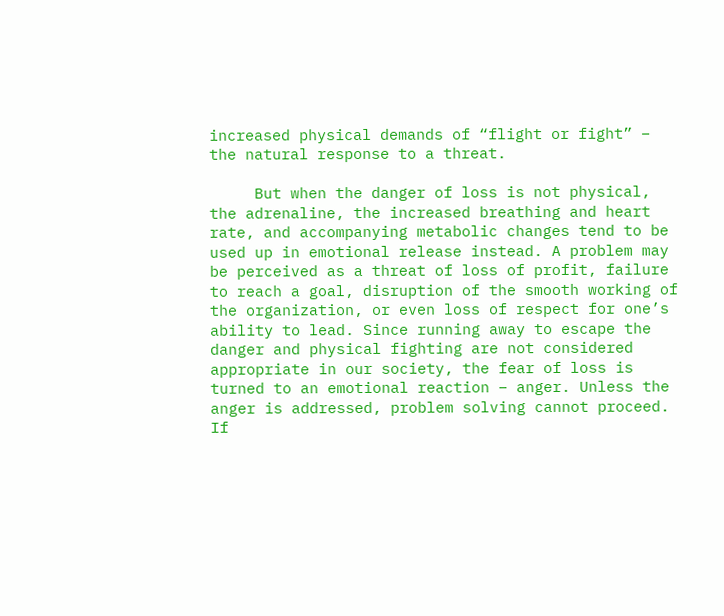increased physical demands of “flight or fight” – the natural response to a threat.

     But when the danger of loss is not physical, the adrenaline, the increased breathing and heart rate, and accompanying metabolic changes tend to be used up in emotional release instead. A problem may be perceived as a threat of loss of profit, failure to reach a goal, disruption of the smooth working of the organization, or even loss of respect for one’s ability to lead. Since running away to escape the danger and physical fighting are not considered appropriate in our society, the fear of loss is turned to an emotional reaction – anger. Unless the anger is addressed, problem solving cannot proceed. If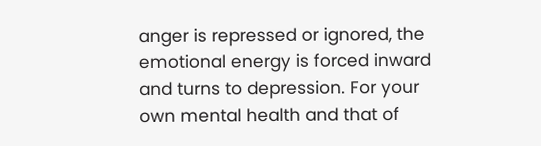anger is repressed or ignored, the emotional energy is forced inward and turns to depression. For your own mental health and that of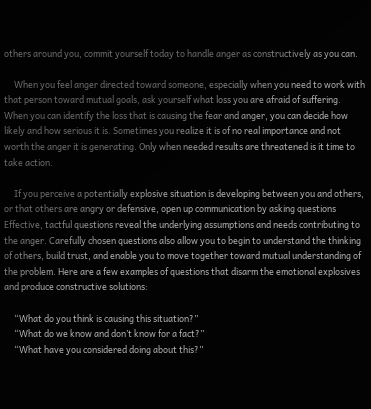others around you, commit yourself today to handle anger as constructively as you can.

     When you feel anger directed toward someone, especially when you need to work with that person toward mutual goals, ask yourself what loss you are afraid of suffering. When you can identify the loss that is causing the fear and anger, you can decide how likely and how serious it is. Sometimes you realize it is of no real importance and not worth the anger it is generating. Only when needed results are threatened is it time to take action.

     If you perceive a potentially explosive situation is developing between you and others, or that others are angry or defensive, open up communication by asking questions Effective, tactful questions reveal the underlying assumptions and needs contributing to the anger. Carefully chosen questions also allow you to begin to understand the thinking of others, build trust, and enable you to move together toward mutual understanding of the problem. Here are a few examples of questions that disarm the emotional explosives and produce constructive solutions:

     “What do you think is causing this situation?”
     “What do we know and don’t know for a fact?”
     “What have you considered doing about this?”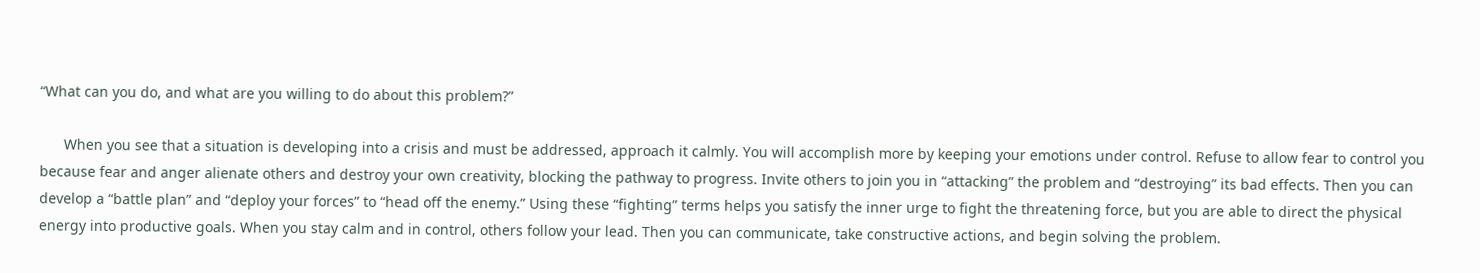“What can you do, and what are you willing to do about this problem?”

      When you see that a situation is developing into a crisis and must be addressed, approach it calmly. You will accomplish more by keeping your emotions under control. Refuse to allow fear to control you because fear and anger alienate others and destroy your own creativity, blocking the pathway to progress. Invite others to join you in “attacking” the problem and “destroying” its bad effects. Then you can develop a “battle plan” and “deploy your forces” to “head off the enemy.” Using these “fighting” terms helps you satisfy the inner urge to fight the threatening force, but you are able to direct the physical energy into productive goals. When you stay calm and in control, others follow your lead. Then you can communicate, take constructive actions, and begin solving the problem.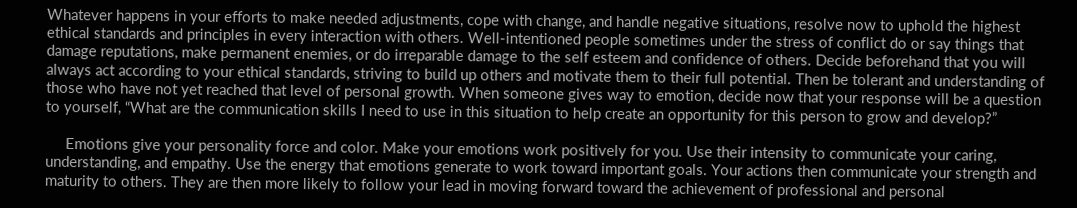Whatever happens in your efforts to make needed adjustments, cope with change, and handle negative situations, resolve now to uphold the highest ethical standards and principles in every interaction with others. Well-intentioned people sometimes under the stress of conflict do or say things that damage reputations, make permanent enemies, or do irreparable damage to the self esteem and confidence of others. Decide beforehand that you will always act according to your ethical standards, striving to build up others and motivate them to their full potential. Then be tolerant and understanding of those who have not yet reached that level of personal growth. When someone gives way to emotion, decide now that your response will be a question to yourself, “What are the communication skills I need to use in this situation to help create an opportunity for this person to grow and develop?”

     Emotions give your personality force and color. Make your emotions work positively for you. Use their intensity to communicate your caring, understanding, and empathy. Use the energy that emotions generate to work toward important goals. Your actions then communicate your strength and maturity to others. They are then more likely to follow your lead in moving forward toward the achievement of professional and personal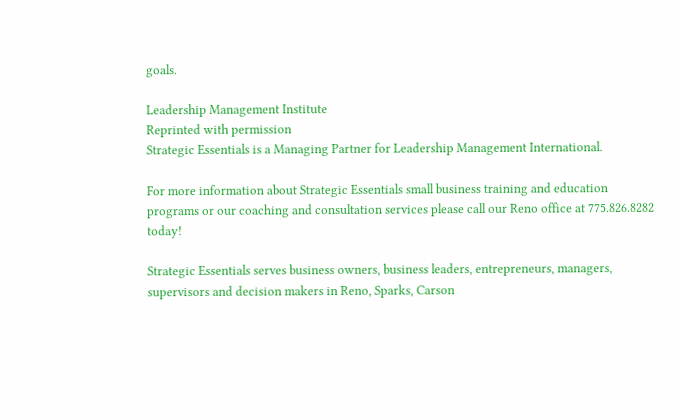goals.

Leadership Management Institute
Reprinted with permission
Strategic Essentials is a Managing Partner for Leadership Management International.

For more information about Strategic Essentials small business training and education programs or our coaching and consultation services please call our Reno office at 775.826.8282 today!

Strategic Essentials serves business owners, business leaders, entrepreneurs, managers, supervisors and decision makers in Reno, Sparks, Carson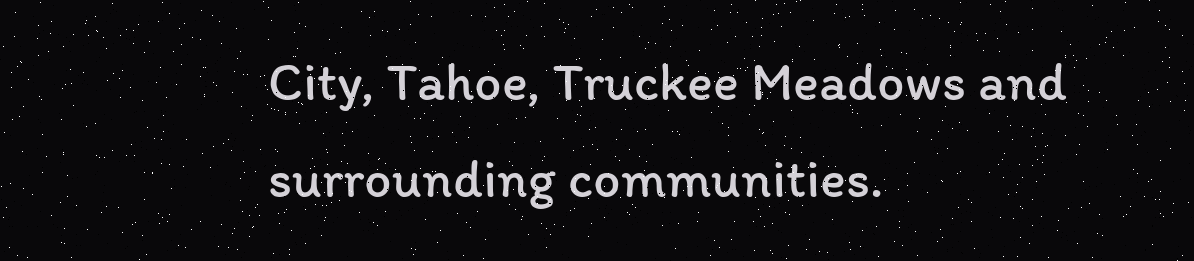City, Tahoe, Truckee Meadows and surrounding communities.